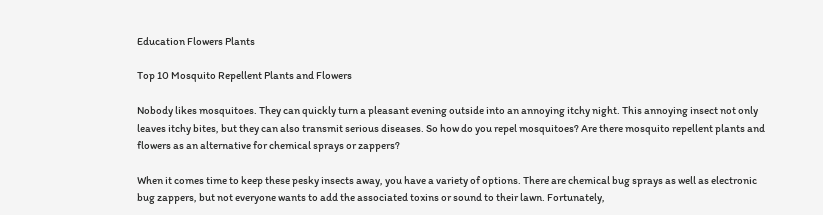Education Flowers Plants

Top 10 Mosquito Repellent Plants and Flowers

Nobody likes mosquitoes. They can quickly turn a pleasant evening outside into an annoying itchy night. This annoying insect not only leaves itchy bites, but they can also transmit serious diseases. So how do you repel mosquitoes? Are there mosquito repellent plants and flowers as an alternative for chemical sprays or zappers?

When it comes time to keep these pesky insects away, you have a variety of options. There are chemical bug sprays as well as electronic bug zappers, but not everyone wants to add the associated toxins or sound to their lawn. Fortunately,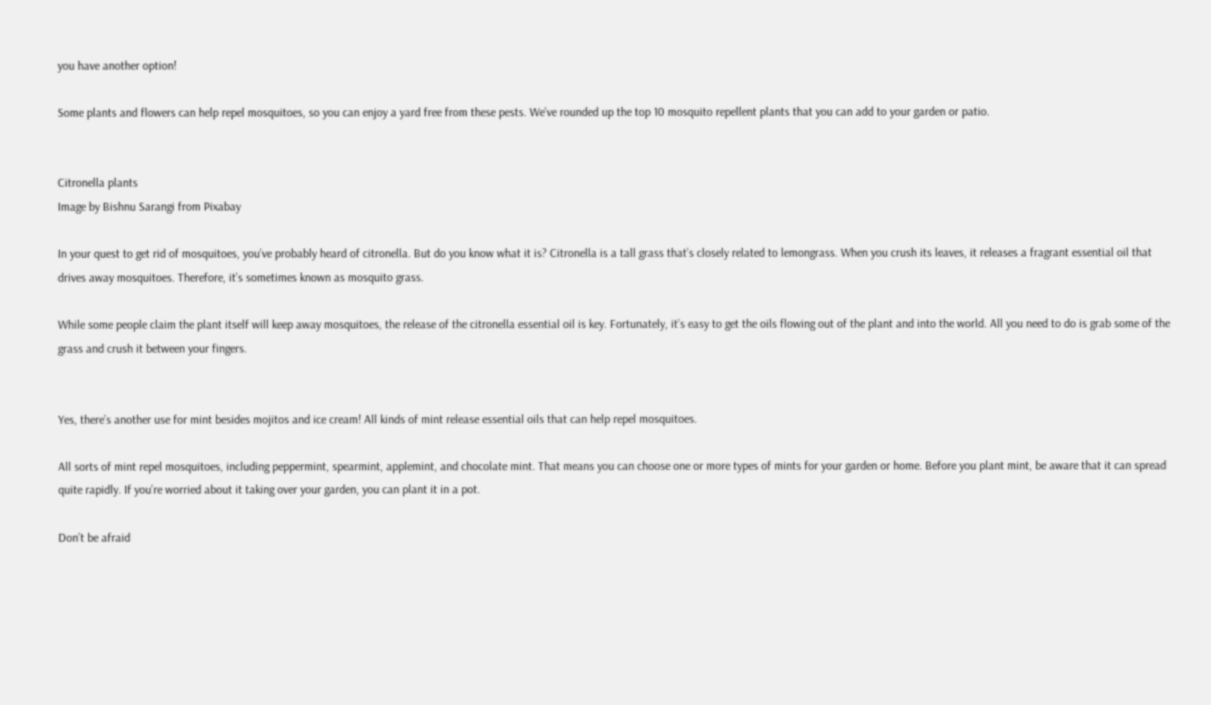you have another option!

Some plants and flowers can help repel mosquitoes, so you can enjoy a yard free from these pests. We’ve rounded up the top 10 mosquito repellent plants that you can add to your garden or patio.


Citronella plants
Image by Bishnu Sarangi from Pixabay

In your quest to get rid of mosquitoes, you’ve probably heard of citronella. But do you know what it is? Citronella is a tall grass that’s closely related to lemongrass. When you crush its leaves, it releases a fragrant essential oil that drives away mosquitoes. Therefore, it’s sometimes known as mosquito grass.

While some people claim the plant itself will keep away mosquitoes, the release of the citronella essential oil is key. Fortunately, it’s easy to get the oils flowing out of the plant and into the world. All you need to do is grab some of the grass and crush it between your fingers.


Yes, there’s another use for mint besides mojitos and ice cream! All kinds of mint release essential oils that can help repel mosquitoes.

All sorts of mint repel mosquitoes, including peppermint, spearmint, applemint, and chocolate mint. That means you can choose one or more types of mints for your garden or home. Before you plant mint, be aware that it can spread quite rapidly. If you’re worried about it taking over your garden, you can plant it in a pot.

Don’t be afraid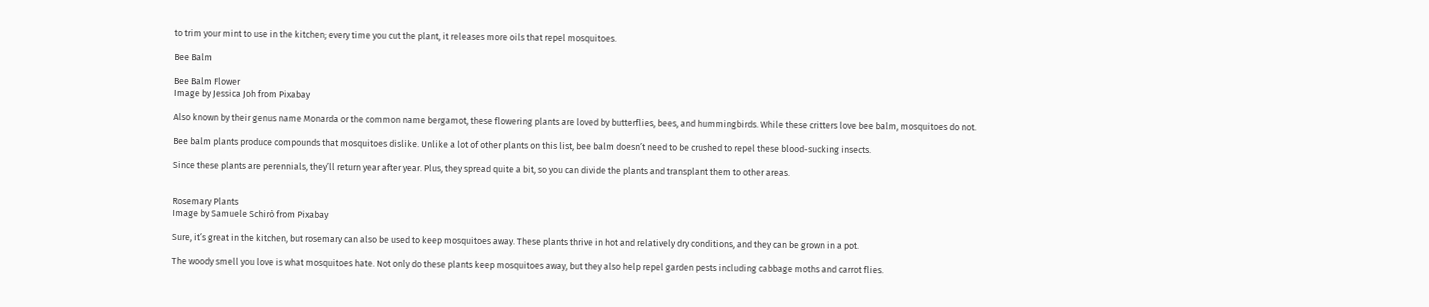to trim your mint to use in the kitchen; every time you cut the plant, it releases more oils that repel mosquitoes.

Bee Balm

Bee Balm Flower
Image by Jessica Joh from Pixabay

Also known by their genus name Monarda or the common name bergamot, these flowering plants are loved by butterflies, bees, and hummingbirds. While these critters love bee balm, mosquitoes do not.

Bee balm plants produce compounds that mosquitoes dislike. Unlike a lot of other plants on this list, bee balm doesn’t need to be crushed to repel these blood-sucking insects.

Since these plants are perennials, they’ll return year after year. Plus, they spread quite a bit, so you can divide the plants and transplant them to other areas.


Rosemary Plants
Image by Samuele Schirò from Pixabay

Sure, it’s great in the kitchen, but rosemary can also be used to keep mosquitoes away. These plants thrive in hot and relatively dry conditions, and they can be grown in a pot.

The woody smell you love is what mosquitoes hate. Not only do these plants keep mosquitoes away, but they also help repel garden pests including cabbage moths and carrot flies.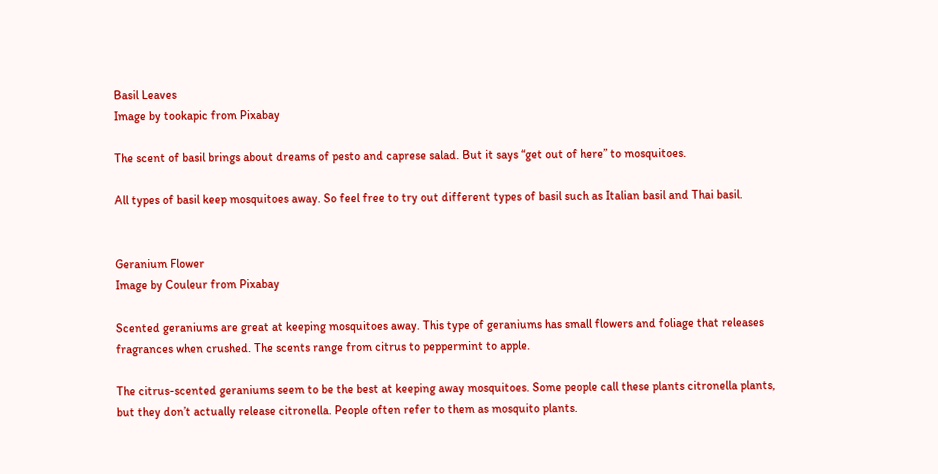Basil Leaves
Image by tookapic from Pixabay

The scent of basil brings about dreams of pesto and caprese salad. But it says “get out of here” to mosquitoes.

All types of basil keep mosquitoes away. So feel free to try out different types of basil such as Italian basil and Thai basil.


Geranium Flower
Image by Couleur from Pixabay

Scented geraniums are great at keeping mosquitoes away. This type of geraniums has small flowers and foliage that releases fragrances when crushed. The scents range from citrus to peppermint to apple.

The citrus-scented geraniums seem to be the best at keeping away mosquitoes. Some people call these plants citronella plants, but they don’t actually release citronella. People often refer to them as mosquito plants.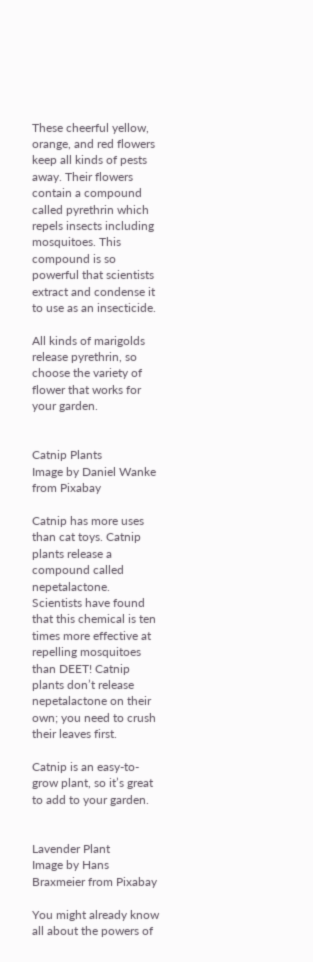These cheerful yellow, orange, and red flowers keep all kinds of pests away. Their flowers contain a compound called pyrethrin which repels insects including mosquitoes. This compound is so powerful that scientists extract and condense it to use as an insecticide.

All kinds of marigolds release pyrethrin, so choose the variety of flower that works for your garden.


Catnip Plants
Image by Daniel Wanke from Pixabay

Catnip has more uses than cat toys. Catnip plants release a compound called nepetalactone. Scientists have found that this chemical is ten times more effective at repelling mosquitoes than DEET! Catnip plants don’t release nepetalactone on their own; you need to crush their leaves first.

Catnip is an easy-to-grow plant, so it’s great to add to your garden.


Lavender Plant
Image by Hans Braxmeier from Pixabay

You might already know all about the powers of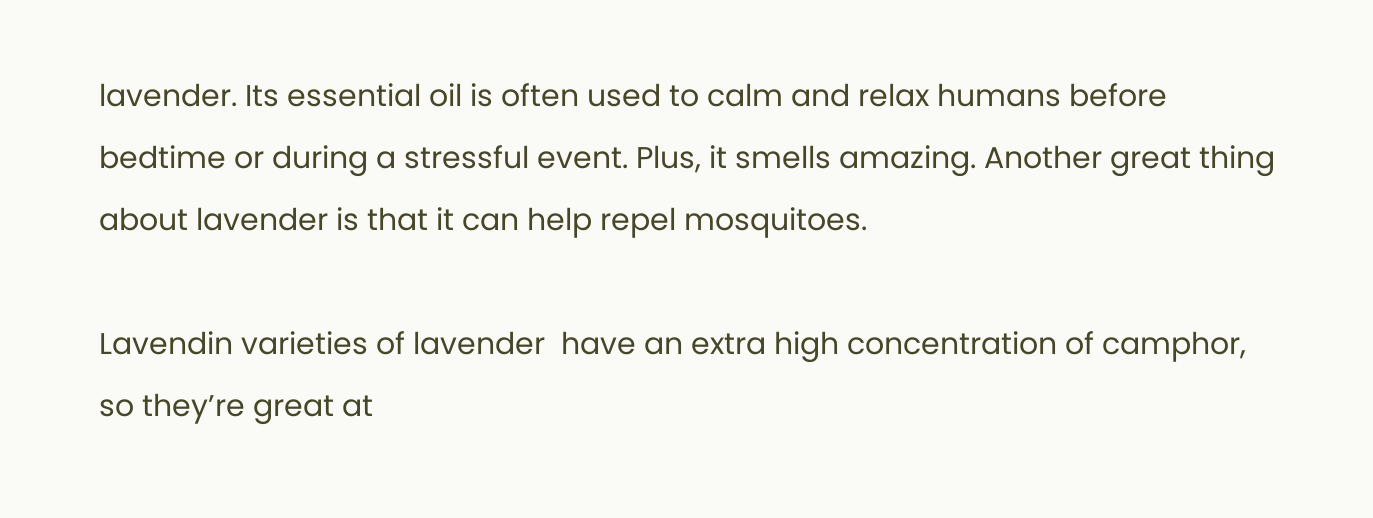lavender. Its essential oil is often used to calm and relax humans before bedtime or during a stressful event. Plus, it smells amazing. Another great thing about lavender is that it can help repel mosquitoes.

Lavendin varieties of lavender  have an extra high concentration of camphor, so they’re great at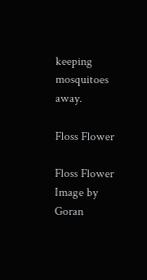keeping mosquitoes away.

Floss Flower

Floss Flower
Image by Goran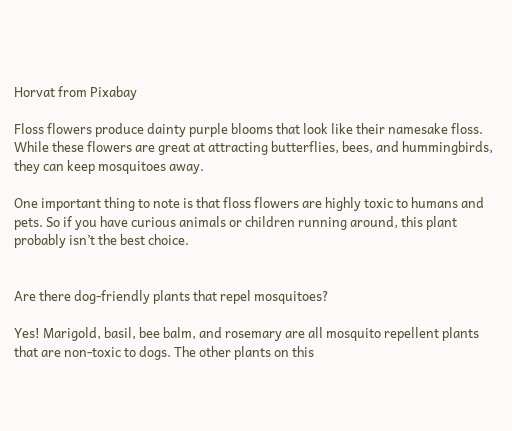Horvat from Pixabay

Floss flowers produce dainty purple blooms that look like their namesake floss. While these flowers are great at attracting butterflies, bees, and hummingbirds, they can keep mosquitoes away.

One important thing to note is that floss flowers are highly toxic to humans and pets. So if you have curious animals or children running around, this plant probably isn’t the best choice.


Are there dog-friendly plants that repel mosquitoes?

Yes! Marigold, basil, bee balm, and rosemary are all mosquito repellent plants that are non-toxic to dogs. The other plants on this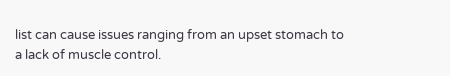list can cause issues ranging from an upset stomach to a lack of muscle control.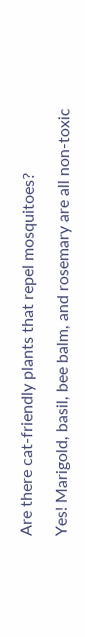Are there cat-friendly plants that repel mosquitoes?

Yes! Marigold, basil, bee balm, and rosemary are all non-toxic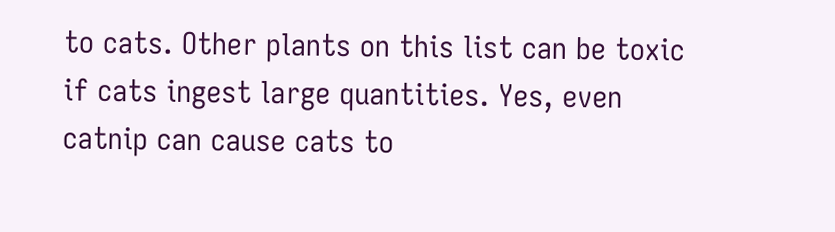to cats. Other plants on this list can be toxic if cats ingest large quantities. Yes, even catnip can cause cats to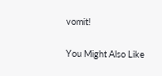vomit!

You Might Also Like